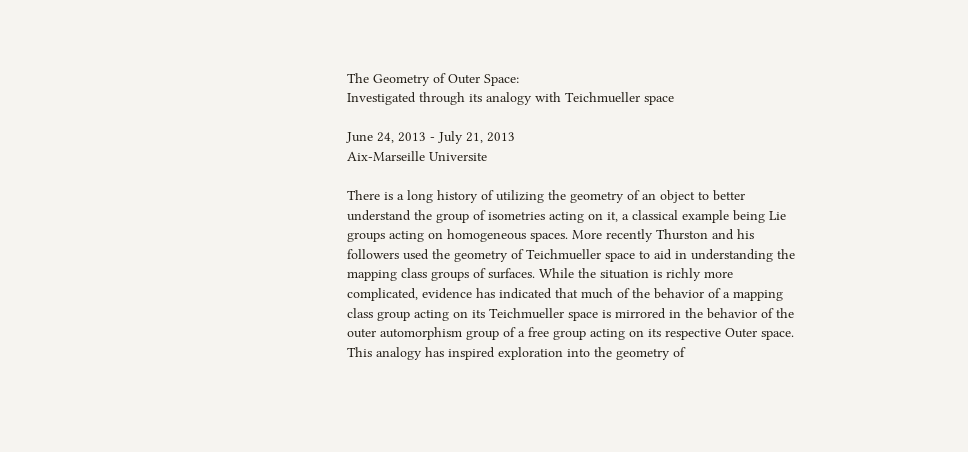The Geometry of Outer Space:
Investigated through its analogy with Teichmueller space

June 24, 2013 - July 21, 2013
Aix-Marseille Universite

There is a long history of utilizing the geometry of an object to better understand the group of isometries acting on it, a classical example being Lie groups acting on homogeneous spaces. More recently Thurston and his followers used the geometry of Teichmueller space to aid in understanding the mapping class groups of surfaces. While the situation is richly more complicated, evidence has indicated that much of the behavior of a mapping class group acting on its Teichmueller space is mirrored in the behavior of the outer automorphism group of a free group acting on its respective Outer space. This analogy has inspired exploration into the geometry of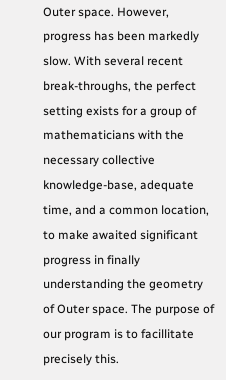Outer space. However, progress has been markedly slow. With several recent break-throughs, the perfect setting exists for a group of mathematicians with the necessary collective knowledge-base, adequate time, and a common location, to make awaited significant progress in finally understanding the geometry of Outer space. The purpose of our program is to facillitate precisely this.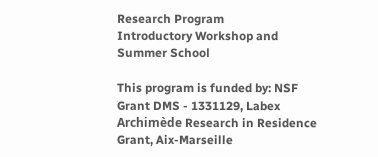Research Program
Introductory Workshop and Summer School

This program is funded by: NSF Grant DMS - 1331129, Labex Archimède Research in Residence Grant, Aix-Marseille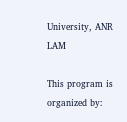University, ANR LAM

This program is organized by: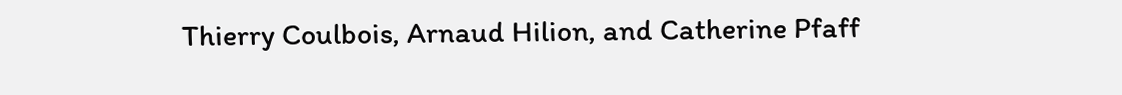Thierry Coulbois, Arnaud Hilion, and Catherine Pfaff